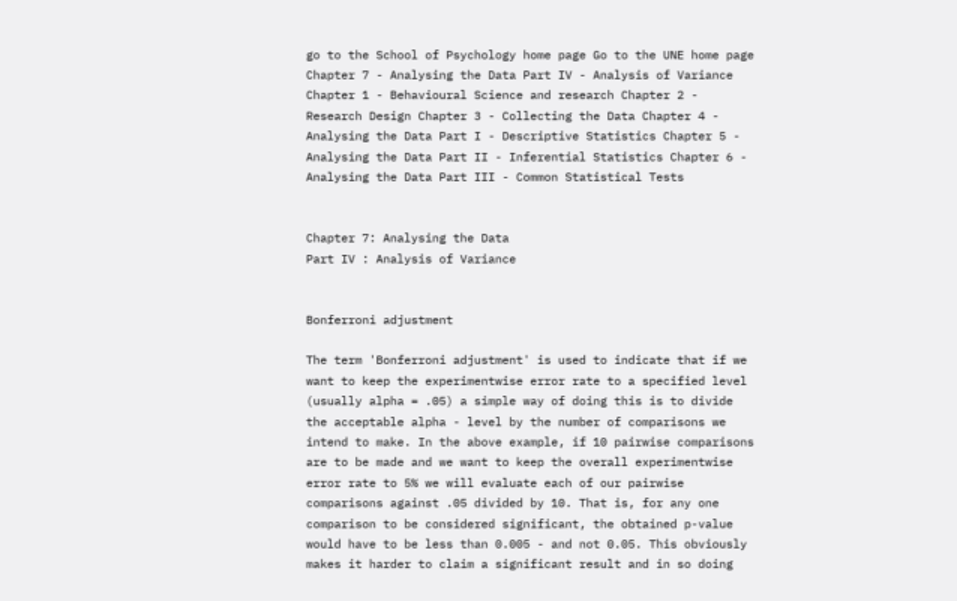go to the School of Psychology home page Go to the UNE home page
Chapter 7 - Analysing the Data Part IV - Analysis of Variance Chapter 1 - Behavioural Science and research Chapter 2 - Research Design Chapter 3 - Collecting the Data Chapter 4 - Analysing the Data Part I - Descriptive Statistics Chapter 5 - Analysing the Data Part II - Inferential Statistics Chapter 6 - Analysing the Data Part III - Common Statistical Tests


Chapter 7: Analysing the Data
Part IV : Analysis of Variance


Bonferroni adjustment

The term 'Bonferroni adjustment' is used to indicate that if we want to keep the experimentwise error rate to a specified level (usually alpha = .05) a simple way of doing this is to divide the acceptable alpha - level by the number of comparisons we intend to make. In the above example, if 10 pairwise comparisons are to be made and we want to keep the overall experimentwise error rate to 5% we will evaluate each of our pairwise comparisons against .05 divided by 10. That is, for any one comparison to be considered significant, the obtained p-value would have to be less than 0.005 - and not 0.05. This obviously makes it harder to claim a significant result and in so doing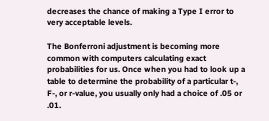decreases the chance of making a Type I error to very acceptable levels.

The Bonferroni adjustment is becoming more common with computers calculating exact probabilities for us. Once when you had to look up a table to determine the probability of a particular t-, F-, or r-value, you usually only had a choice of .05 or .01.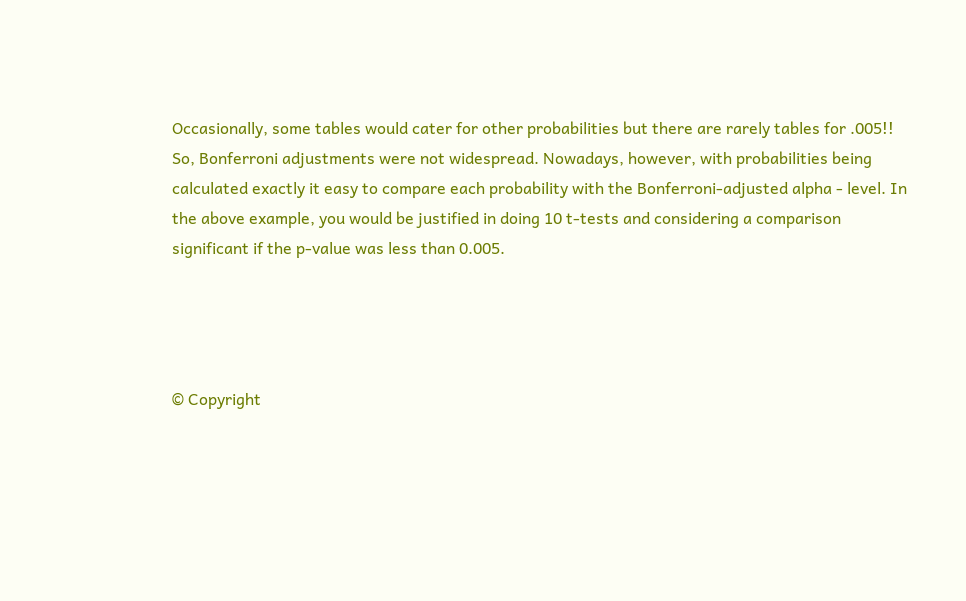Occasionally, some tables would cater for other probabilities but there are rarely tables for .005!! So, Bonferroni adjustments were not widespread. Nowadays, however, with probabilities being calculated exactly it easy to compare each probability with the Bonferroni-adjusted alpha - level. In the above example, you would be justified in doing 10 t-tests and considering a comparison significant if the p-value was less than 0.005.




© Copyright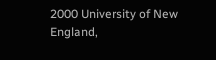2000 University of New England,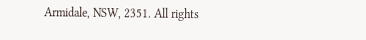Armidale, NSW, 2351. All rights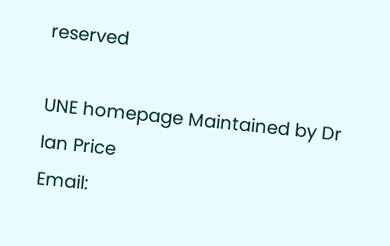reserved

UNE homepage Maintained by Dr Ian Price
Email: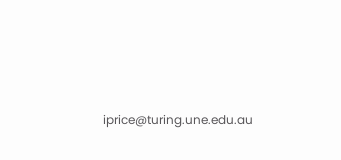iprice@turing.une.edu.au